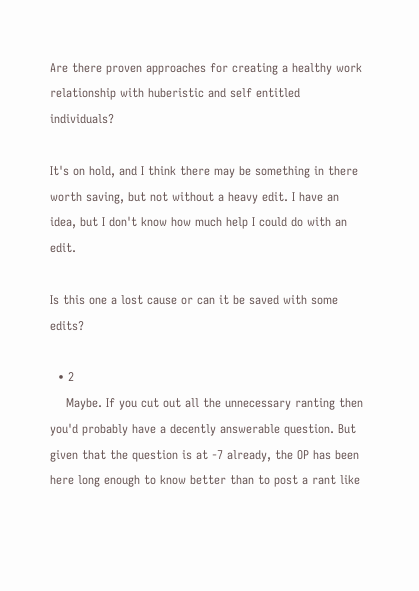Are there proven approaches for creating a healthy work relationship with huberistic and self entitled individuals?

It's on hold, and I think there may be something in there worth saving, but not without a heavy edit. I have an idea, but I don't know how much help I could do with an edit.

Is this one a lost cause or can it be saved with some edits?

  • 2
    Maybe. If you cut out all the unnecessary ranting then you'd probably have a decently answerable question. But given that the question is at -7 already, the OP has been here long enough to know better than to post a rant like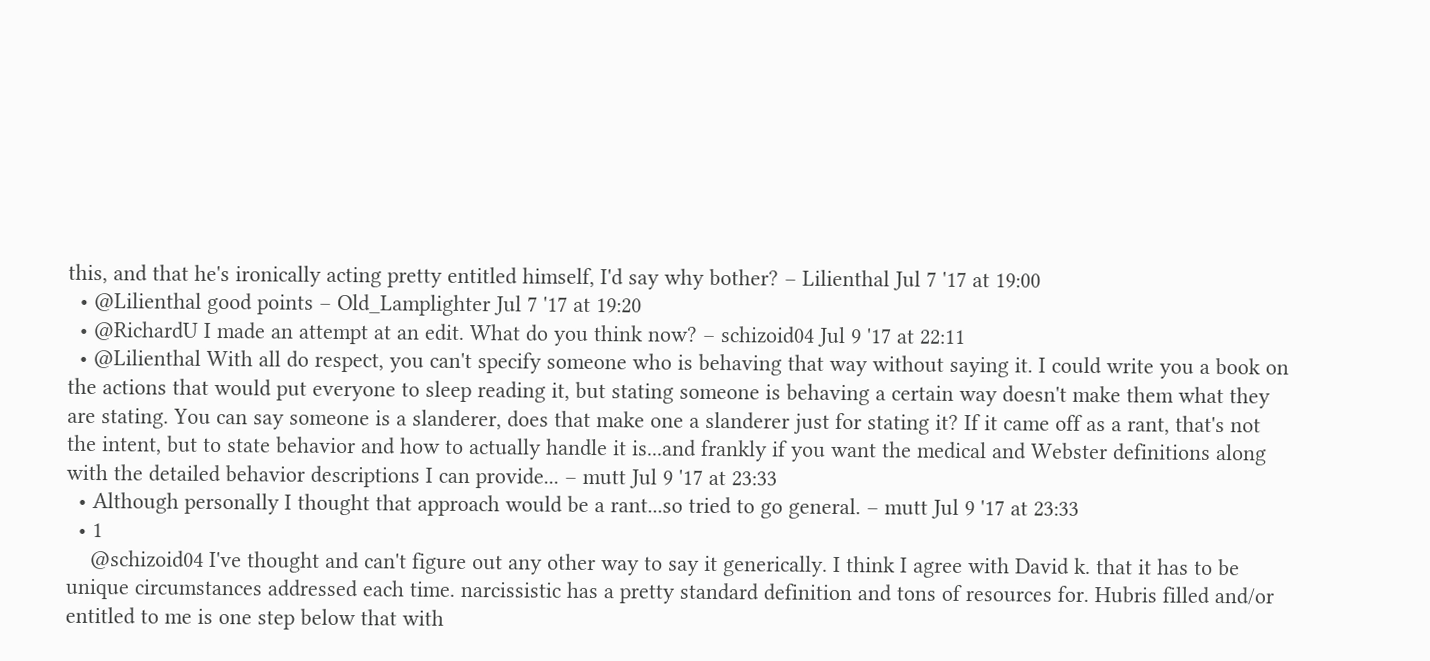this, and that he's ironically acting pretty entitled himself, I'd say why bother? – Lilienthal Jul 7 '17 at 19:00
  • @Lilienthal good points – Old_Lamplighter Jul 7 '17 at 19:20
  • @RichardU I made an attempt at an edit. What do you think now? – schizoid04 Jul 9 '17 at 22:11
  • @Lilienthal With all do respect, you can't specify someone who is behaving that way without saying it. I could write you a book on the actions that would put everyone to sleep reading it, but stating someone is behaving a certain way doesn't make them what they are stating. You can say someone is a slanderer, does that make one a slanderer just for stating it? If it came off as a rant, that's not the intent, but to state behavior and how to actually handle it is...and frankly if you want the medical and Webster definitions along with the detailed behavior descriptions I can provide... – mutt Jul 9 '17 at 23:33
  • Although personally I thought that approach would be a rant...so tried to go general. – mutt Jul 9 '17 at 23:33
  • 1
    @schizoid04 I've thought and can't figure out any other way to say it generically. I think I agree with David k. that it has to be unique circumstances addressed each time. narcissistic has a pretty standard definition and tons of resources for. Hubris filled and/or entitled to me is one step below that with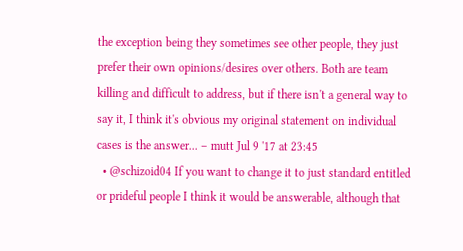the exception being they sometimes see other people, they just prefer their own opinions/desires over others. Both are team killing and difficult to address, but if there isn't a general way to say it, I think it's obvious my original statement on individual cases is the answer... – mutt Jul 9 '17 at 23:45
  • @schizoid04 If you want to change it to just standard entitled or prideful people I think it would be answerable, although that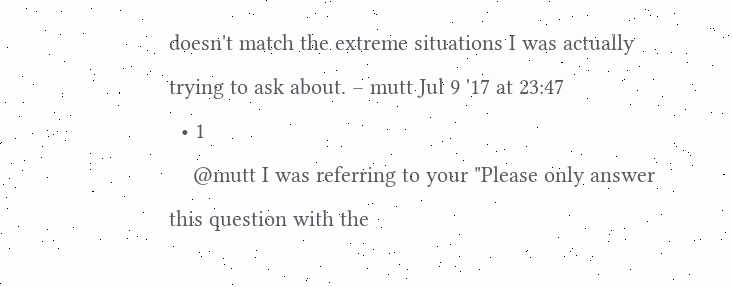doesn't match the extreme situations I was actually trying to ask about. – mutt Jul 9 '17 at 23:47
  • 1
    @mutt I was referring to your "Please only answer this question with the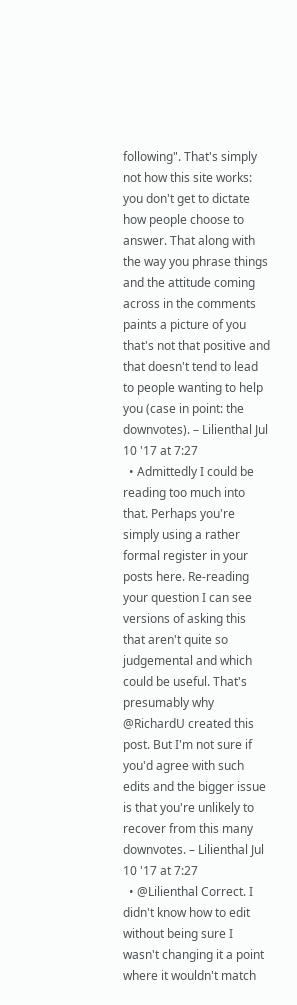following". That's simply not how this site works: you don't get to dictate how people choose to answer. That along with the way you phrase things and the attitude coming across in the comments paints a picture of you that's not that positive and that doesn't tend to lead to people wanting to help you (case in point: the downvotes). – Lilienthal Jul 10 '17 at 7:27
  • Admittedly I could be reading too much into that. Perhaps you're simply using a rather formal register in your posts here. Re-reading your question I can see versions of asking this that aren't quite so judgemental and which could be useful. That's presumably why @RichardU created this post. But I'm not sure if you'd agree with such edits and the bigger issue is that you're unlikely to recover from this many downvotes. – Lilienthal Jul 10 '17 at 7:27
  • @Lilienthal Correct. I didn't know how to edit without being sure I wasn't changing it a point where it wouldn't match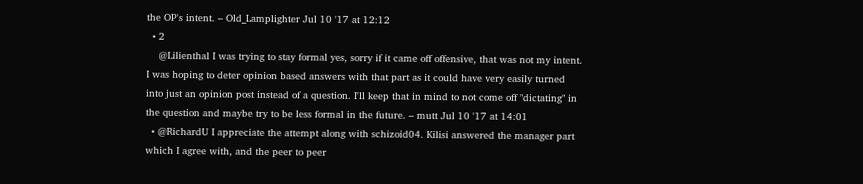the OP's intent. – Old_Lamplighter Jul 10 '17 at 12:12
  • 2
    @Lilienthal I was trying to stay formal yes, sorry if it came off offensive, that was not my intent. I was hoping to deter opinion based answers with that part as it could have very easily turned into just an opinion post instead of a question. I'll keep that in mind to not come off "dictating" in the question and maybe try to be less formal in the future. – mutt Jul 10 '17 at 14:01
  • @RichardU I appreciate the attempt along with schizoid04. Kilisi answered the manager part which I agree with, and the peer to peer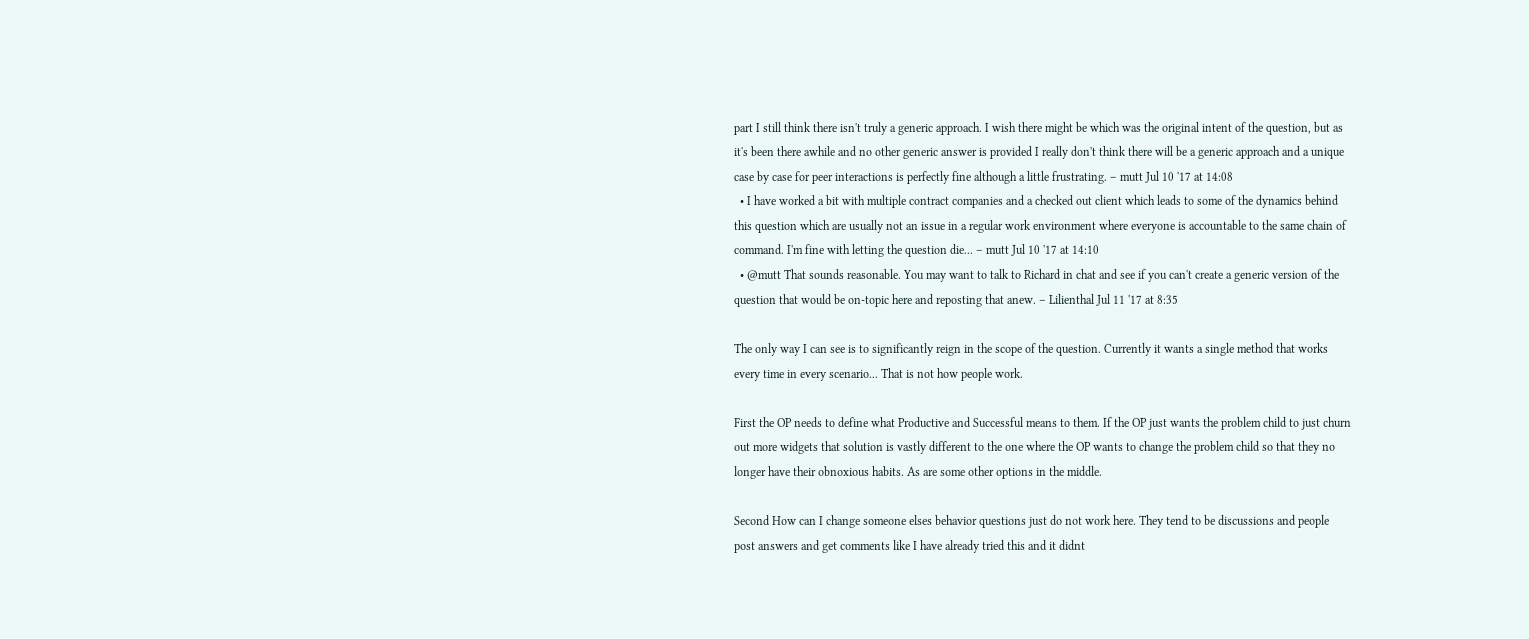part I still think there isn't truly a generic approach. I wish there might be which was the original intent of the question, but as it's been there awhile and no other generic answer is provided I really don't think there will be a generic approach and a unique case by case for peer interactions is perfectly fine although a little frustrating. – mutt Jul 10 '17 at 14:08
  • I have worked a bit with multiple contract companies and a checked out client which leads to some of the dynamics behind this question which are usually not an issue in a regular work environment where everyone is accountable to the same chain of command. I'm fine with letting the question die... – mutt Jul 10 '17 at 14:10
  • @mutt That sounds reasonable. You may want to talk to Richard in chat and see if you can't create a generic version of the question that would be on-topic here and reposting that anew. – Lilienthal Jul 11 '17 at 8:35

The only way I can see is to significantly reign in the scope of the question. Currently it wants a single method that works every time in every scenario... That is not how people work.

First the OP needs to define what Productive and Successful means to them. If the OP just wants the problem child to just churn out more widgets that solution is vastly different to the one where the OP wants to change the problem child so that they no longer have their obnoxious habits. As are some other options in the middle.

Second How can I change someone elses behavior questions just do not work here. They tend to be discussions and people post answers and get comments like I have already tried this and it didnt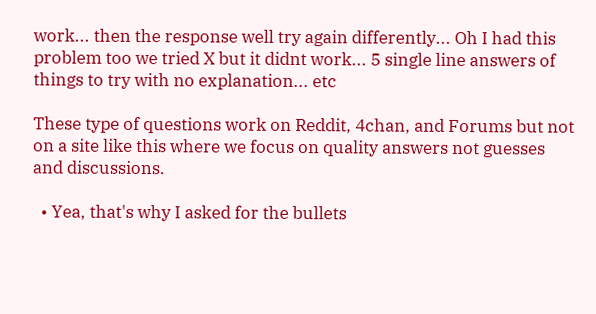work... then the response well try again differently... Oh I had this problem too we tried X but it didnt work... 5 single line answers of things to try with no explanation... etc

These type of questions work on Reddit, 4chan, and Forums but not on a site like this where we focus on quality answers not guesses and discussions.

  • Yea, that's why I asked for the bullets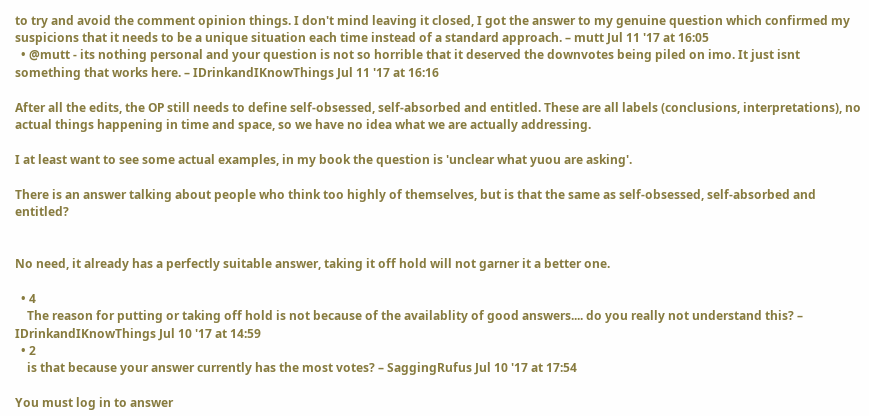to try and avoid the comment opinion things. I don't mind leaving it closed, I got the answer to my genuine question which confirmed my suspicions that it needs to be a unique situation each time instead of a standard approach. – mutt Jul 11 '17 at 16:05
  • @mutt - its nothing personal and your question is not so horrible that it deserved the downvotes being piled on imo. It just isnt something that works here. – IDrinkandIKnowThings Jul 11 '17 at 16:16

After all the edits, the OP still needs to define self-obsessed, self-absorbed and entitled. These are all labels (conclusions, interpretations), no actual things happening in time and space, so we have no idea what we are actually addressing.

I at least want to see some actual examples, in my book the question is 'unclear what yuou are asking'.

There is an answer talking about people who think too highly of themselves, but is that the same as self-obsessed, self-absorbed and entitled?


No need, it already has a perfectly suitable answer, taking it off hold will not garner it a better one.

  • 4
    The reason for putting or taking off hold is not because of the availablity of good answers.... do you really not understand this? – IDrinkandIKnowThings Jul 10 '17 at 14:59
  • 2
    is that because your answer currently has the most votes? – SaggingRufus Jul 10 '17 at 17:54

You must log in to answer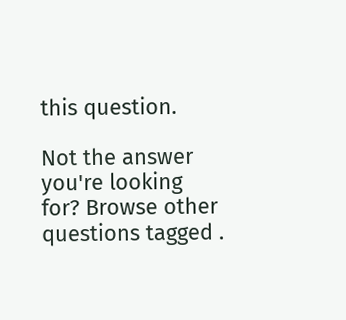this question.

Not the answer you're looking for? Browse other questions tagged .